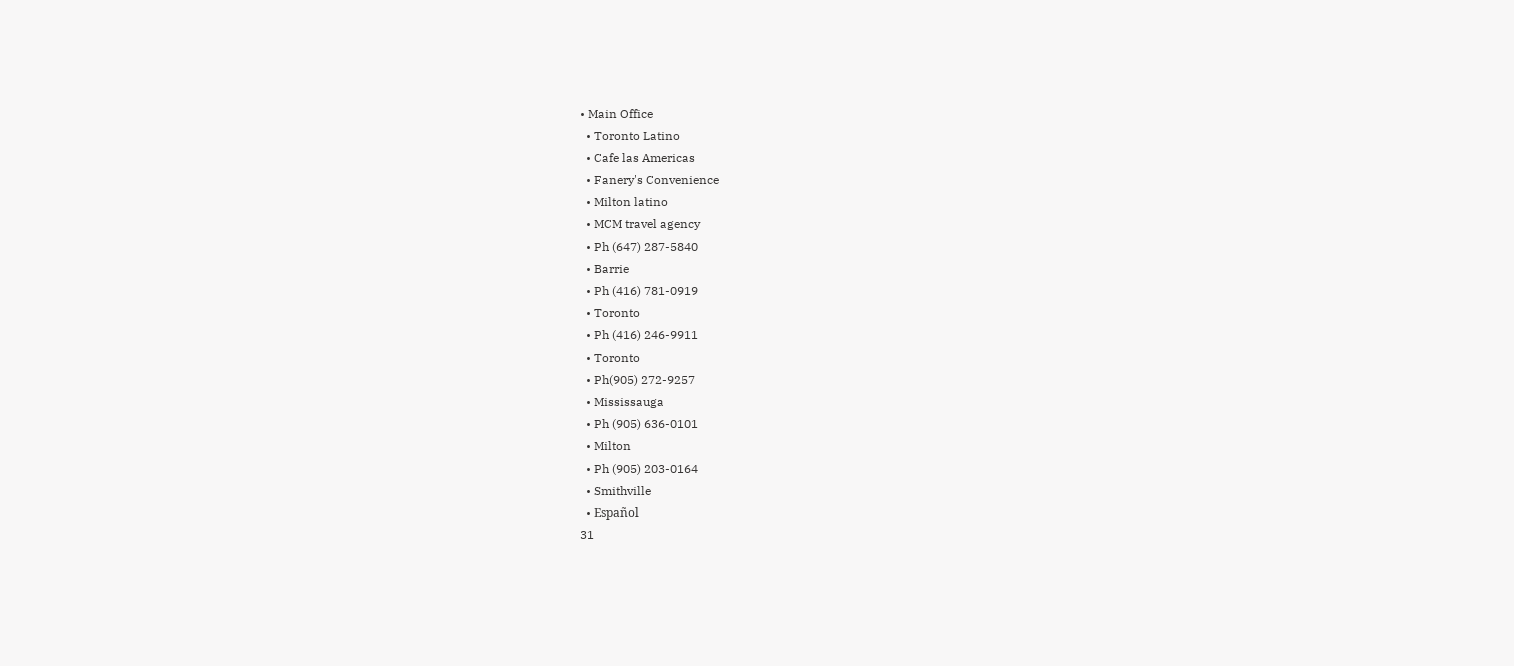• Main Office
  • Toronto Latino
  • Cafe las Americas
  • Fanery's Convenience
  • Milton latino
  • MCM travel agency
  • Ph (647) 287-5840
  • Barrie
  • Ph (416) 781-0919
  • Toronto
  • Ph (416) 246-9911
  • Toronto
  • Ph(905) 272-9257
  • Mississauga
  • Ph (905) 636-0101
  • Milton
  • Ph (905) 203-0164
  • Smithville
  • Español
31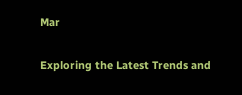Mar

Exploring the Latest Trends and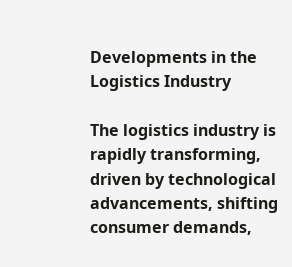Developments in the Logistics Industry

The logistics industry is rapidly transforming, driven by technological advancements, shifting consumer demands,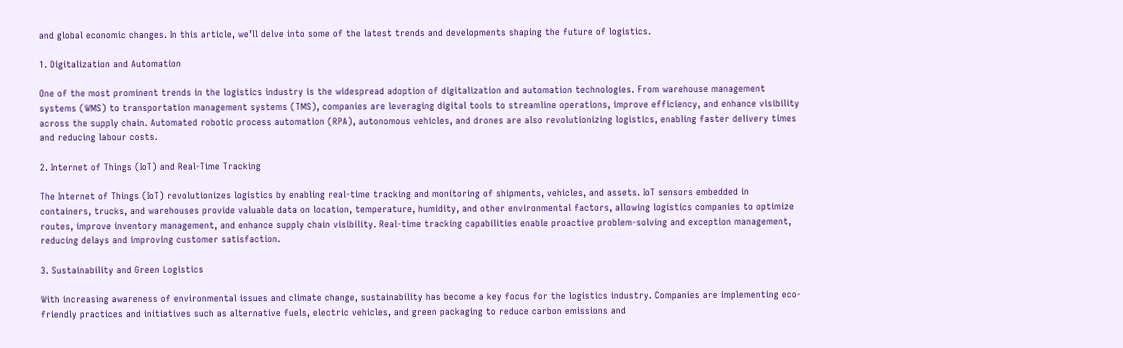and global economic changes. In this article, we’ll delve into some of the latest trends and developments shaping the future of logistics.

1. Digitalization and Automation

One of the most prominent trends in the logistics industry is the widespread adoption of digitalization and automation technologies. From warehouse management systems (WMS) to transportation management systems (TMS), companies are leveraging digital tools to streamline operations, improve efficiency, and enhance visibility across the supply chain. Automated robotic process automation (RPA), autonomous vehicles, and drones are also revolutionizing logistics, enabling faster delivery times and reducing labour costs.

2. Internet of Things (IoT) and Real-Time Tracking

The Internet of Things (IoT) revolutionizes logistics by enabling real-time tracking and monitoring of shipments, vehicles, and assets. IoT sensors embedded in containers, trucks, and warehouses provide valuable data on location, temperature, humidity, and other environmental factors, allowing logistics companies to optimize routes, improve inventory management, and enhance supply chain visibility. Real-time tracking capabilities enable proactive problem-solving and exception management, reducing delays and improving customer satisfaction.

3. Sustainability and Green Logistics

With increasing awareness of environmental issues and climate change, sustainability has become a key focus for the logistics industry. Companies are implementing eco-friendly practices and initiatives such as alternative fuels, electric vehicles, and green packaging to reduce carbon emissions and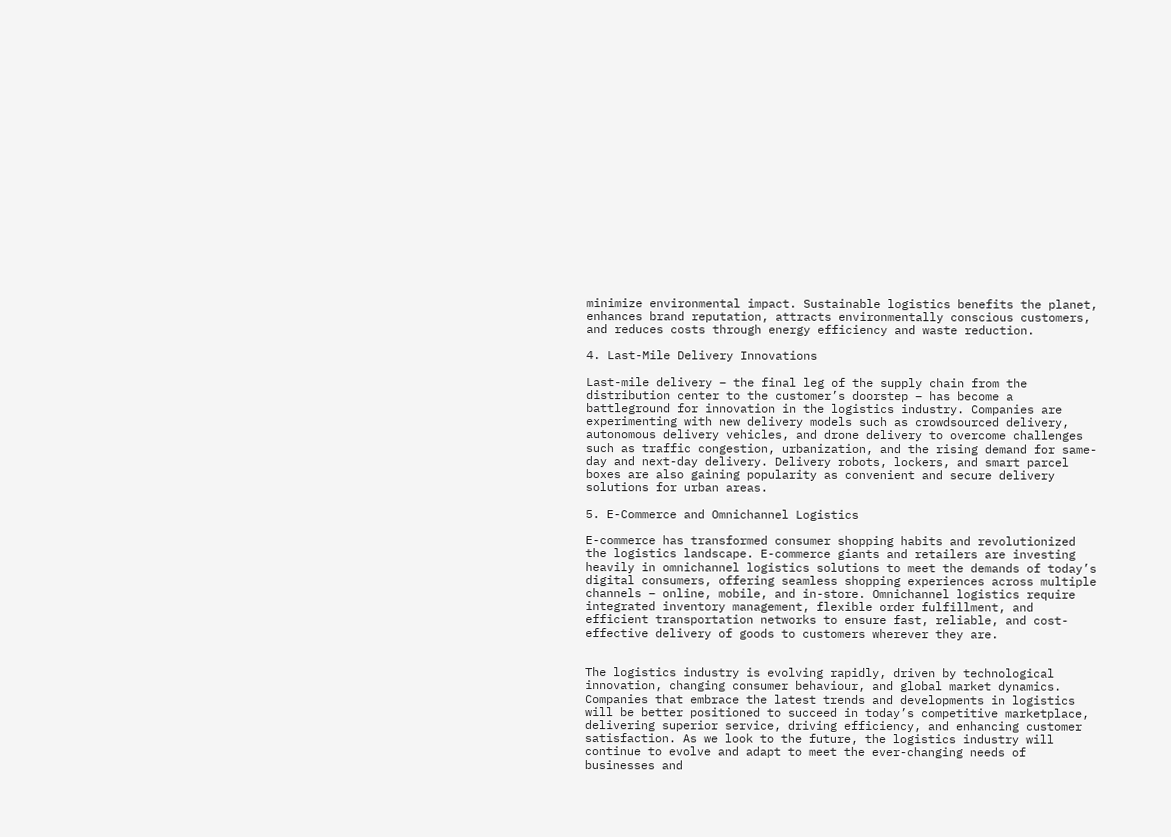minimize environmental impact. Sustainable logistics benefits the planet, enhances brand reputation, attracts environmentally conscious customers, and reduces costs through energy efficiency and waste reduction.

4. Last-Mile Delivery Innovations

Last-mile delivery – the final leg of the supply chain from the distribution center to the customer’s doorstep – has become a battleground for innovation in the logistics industry. Companies are experimenting with new delivery models such as crowdsourced delivery, autonomous delivery vehicles, and drone delivery to overcome challenges such as traffic congestion, urbanization, and the rising demand for same-day and next-day delivery. Delivery robots, lockers, and smart parcel boxes are also gaining popularity as convenient and secure delivery solutions for urban areas.

5. E-Commerce and Omnichannel Logistics

E-commerce has transformed consumer shopping habits and revolutionized the logistics landscape. E-commerce giants and retailers are investing heavily in omnichannel logistics solutions to meet the demands of today’s digital consumers, offering seamless shopping experiences across multiple channels – online, mobile, and in-store. Omnichannel logistics require integrated inventory management, flexible order fulfillment, and efficient transportation networks to ensure fast, reliable, and cost-effective delivery of goods to customers wherever they are.


The logistics industry is evolving rapidly, driven by technological innovation, changing consumer behaviour, and global market dynamics. Companies that embrace the latest trends and developments in logistics will be better positioned to succeed in today’s competitive marketplace, delivering superior service, driving efficiency, and enhancing customer satisfaction. As we look to the future, the logistics industry will continue to evolve and adapt to meet the ever-changing needs of businesses and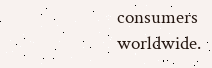consumers worldwide.